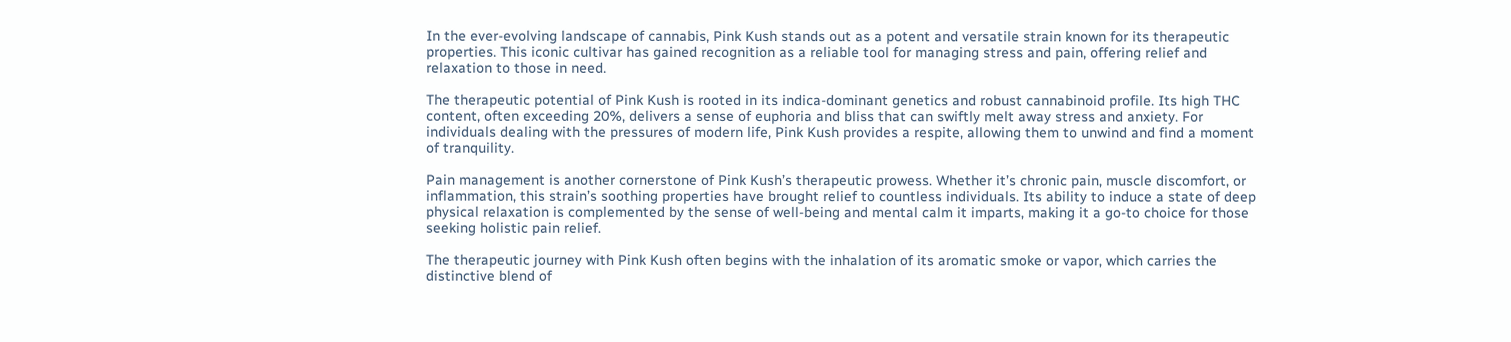In the ever-evolving landscape of cannabis, Pink Kush stands out as a potent and versatile strain known for its therapeutic properties. This iconic cultivar has gained recognition as a reliable tool for managing stress and pain, offering relief and relaxation to those in need.

The therapeutic potential of Pink Kush is rooted in its indica-dominant genetics and robust cannabinoid profile. Its high THC content, often exceeding 20%, delivers a sense of euphoria and bliss that can swiftly melt away stress and anxiety. For individuals dealing with the pressures of modern life, Pink Kush provides a respite, allowing them to unwind and find a moment of tranquility.

Pain management is another cornerstone of Pink Kush’s therapeutic prowess. Whether it’s chronic pain, muscle discomfort, or inflammation, this strain’s soothing properties have brought relief to countless individuals. Its ability to induce a state of deep physical relaxation is complemented by the sense of well-being and mental calm it imparts, making it a go-to choice for those seeking holistic pain relief.

The therapeutic journey with Pink Kush often begins with the inhalation of its aromatic smoke or vapor, which carries the distinctive blend of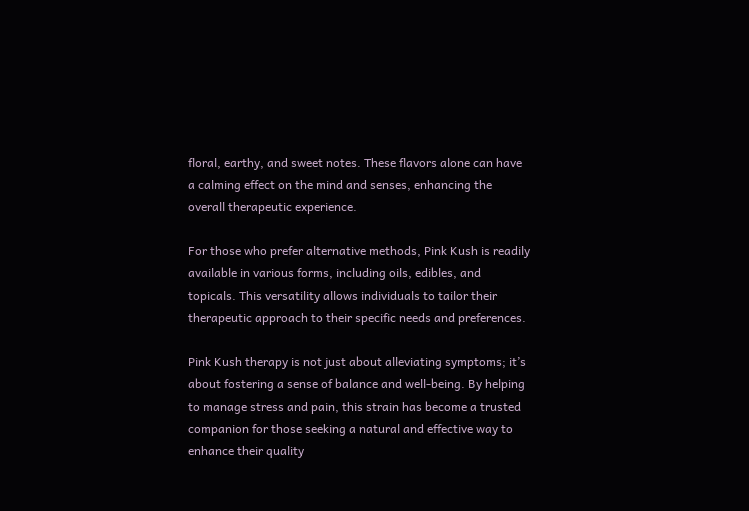floral, earthy, and sweet notes. These flavors alone can have a calming effect on the mind and senses, enhancing the overall therapeutic experience.

For those who prefer alternative methods, Pink Kush is readily available in various forms, including oils, edibles, and topicals. This versatility allows individuals to tailor their therapeutic approach to their specific needs and preferences.

Pink Kush therapy is not just about alleviating symptoms; it’s about fostering a sense of balance and well-being. By helping to manage stress and pain, this strain has become a trusted companion for those seeking a natural and effective way to enhance their quality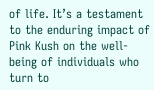of life. It’s a testament to the enduring impact of Pink Kush on the well-being of individuals who turn to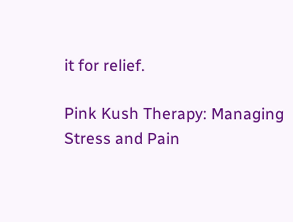it for relief.

Pink Kush Therapy: Managing Stress and Pain